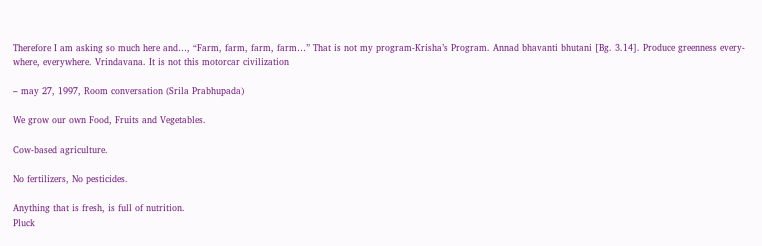Therefore I am asking so much here and…, “Farm, farm, farm, farm…” That is not my program-Krisha’s Program. Annad bhavanti bhutani [Bg. 3.14]. Produce greenness every-where, everywhere. Vrindavana. It is not this motorcar civilization

– may 27, 1997, Room conversation (Srila Prabhupada)

We grow our own Food, Fruits and Vegetables.

Cow-based agriculture.

No fertilizers, No pesticides.

Anything that is fresh, is full of nutrition.
Pluck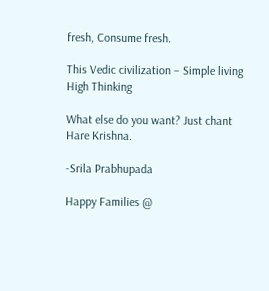fresh, Consume fresh.

This Vedic civilization – Simple living High Thinking

What else do you want? Just chant Hare Krishna.

-Srila Prabhupada

Happy Families @